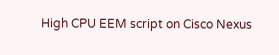High CPU EEM script on Cisco Nexus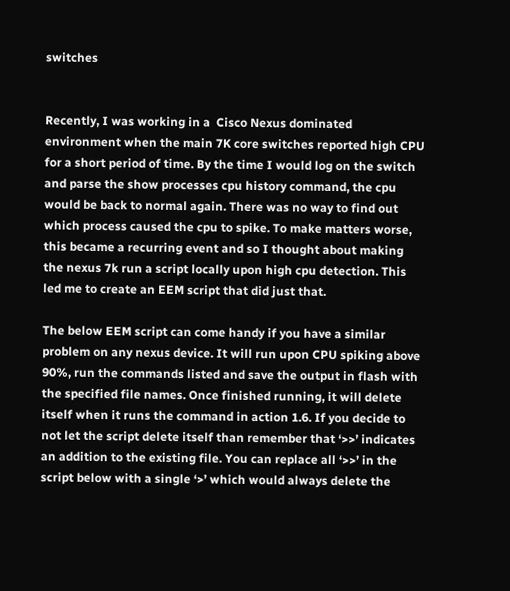switches


Recently, I was working in a  Cisco Nexus dominated environment when the main 7K core switches reported high CPU for a short period of time. By the time I would log on the switch and parse the show processes cpu history command, the cpu would be back to normal again. There was no way to find out which process caused the cpu to spike. To make matters worse, this became a recurring event and so I thought about making the nexus 7k run a script locally upon high cpu detection. This led me to create an EEM script that did just that.

The below EEM script can come handy if you have a similar problem on any nexus device. It will run upon CPU spiking above 90%, run the commands listed and save the output in flash with the specified file names. Once finished running, it will delete itself when it runs the command in action 1.6. If you decide to not let the script delete itself than remember that ‘>>’ indicates an addition to the existing file. You can replace all ‘>>’ in the script below with a single ‘>’ which would always delete the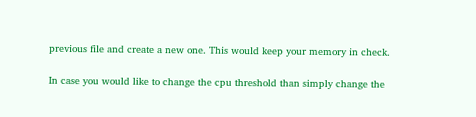previous file and create a new one. This would keep your memory in check.

In case you would like to change the cpu threshold than simply change the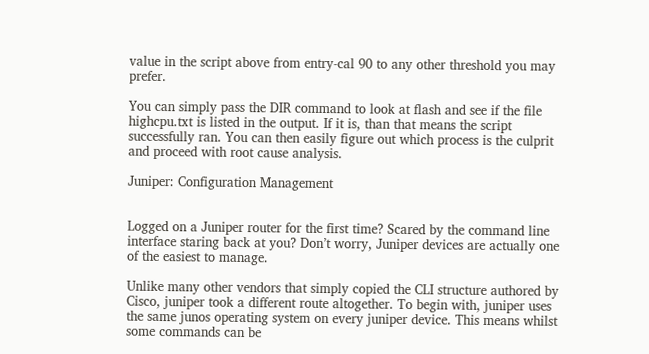value in the script above from entry-cal 90 to any other threshold you may prefer.

You can simply pass the DIR command to look at flash and see if the file highcpu.txt is listed in the output. If it is, than that means the script successfully ran. You can then easily figure out which process is the culprit and proceed with root cause analysis.

Juniper: Configuration Management


Logged on a Juniper router for the first time? Scared by the command line interface staring back at you? Don’t worry, Juniper devices are actually one of the easiest to manage.

Unlike many other vendors that simply copied the CLI structure authored by Cisco, juniper took a different route altogether. To begin with, juniper uses the same junos operating system on every juniper device. This means whilst some commands can be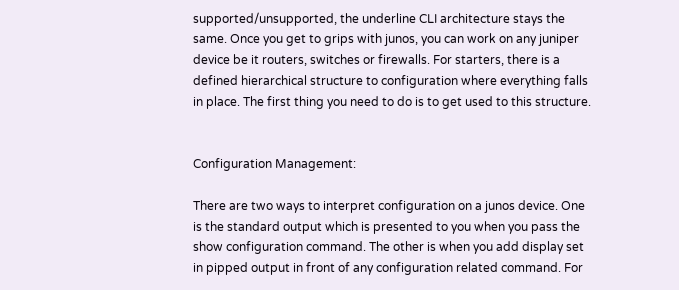supported/unsupported, the underline CLI architecture stays the same. Once you get to grips with junos, you can work on any juniper device be it routers, switches or firewalls. For starters, there is a defined hierarchical structure to configuration where everything falls in place. The first thing you need to do is to get used to this structure.


Configuration Management:

There are two ways to interpret configuration on a junos device. One is the standard output which is presented to you when you pass the show configuration command. The other is when you add display set in pipped output in front of any configuration related command. For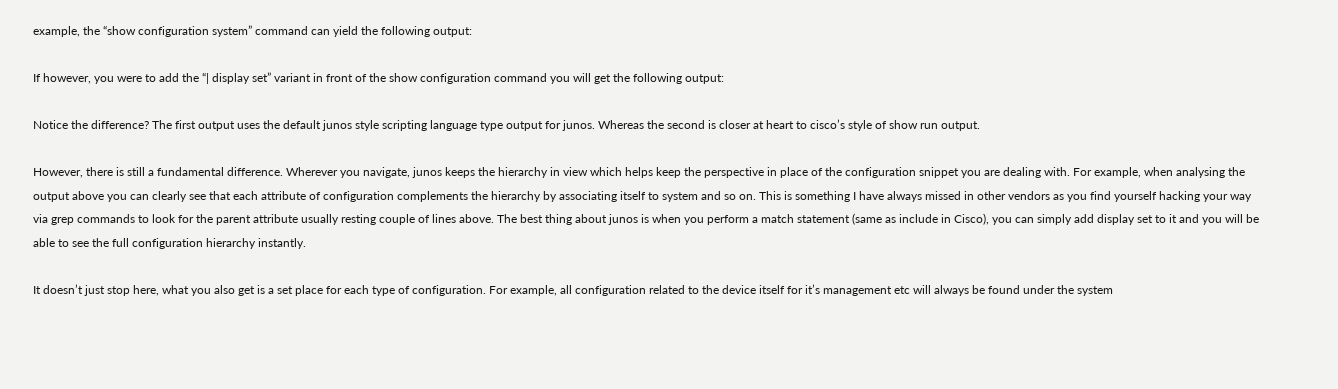example, the “show configuration system” command can yield the following output:

If however, you were to add the “| display set” variant in front of the show configuration command you will get the following output:

Notice the difference? The first output uses the default junos style scripting language type output for junos. Whereas the second is closer at heart to cisco’s style of show run output.

However, there is still a fundamental difference. Wherever you navigate, junos keeps the hierarchy in view which helps keep the perspective in place of the configuration snippet you are dealing with. For example, when analysing the output above you can clearly see that each attribute of configuration complements the hierarchy by associating itself to system and so on. This is something I have always missed in other vendors as you find yourself hacking your way via grep commands to look for the parent attribute usually resting couple of lines above. The best thing about junos is when you perform a match statement (same as include in Cisco), you can simply add display set to it and you will be able to see the full configuration hierarchy instantly.

It doesn’t just stop here, what you also get is a set place for each type of configuration. For example, all configuration related to the device itself for it’s management etc will always be found under the system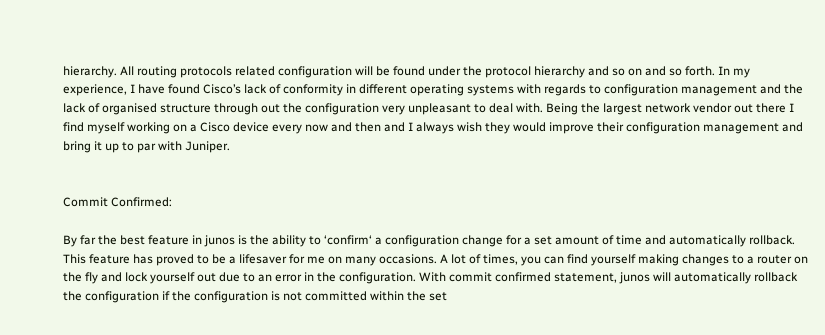hierarchy. All routing protocols related configuration will be found under the protocol hierarchy and so on and so forth. In my experience, I have found Cisco’s lack of conformity in different operating systems with regards to configuration management and the lack of organised structure through out the configuration very unpleasant to deal with. Being the largest network vendor out there I find myself working on a Cisco device every now and then and I always wish they would improve their configuration management and bring it up to par with Juniper.


Commit Confirmed:

By far the best feature in junos is the ability to ‘confirm‘ a configuration change for a set amount of time and automatically rollback. This feature has proved to be a lifesaver for me on many occasions. A lot of times, you can find yourself making changes to a router on the fly and lock yourself out due to an error in the configuration. With commit confirmed statement, junos will automatically rollback the configuration if the configuration is not committed within the set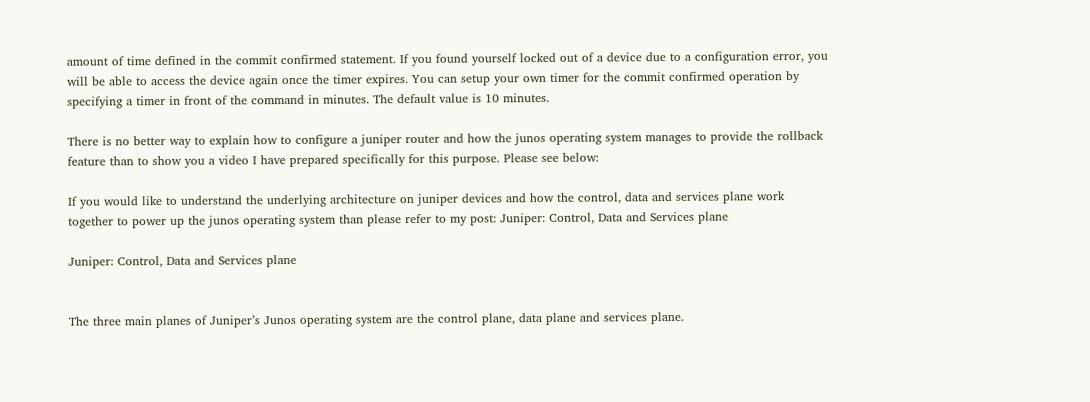amount of time defined in the commit confirmed statement. If you found yourself locked out of a device due to a configuration error, you will be able to access the device again once the timer expires. You can setup your own timer for the commit confirmed operation by specifying a timer in front of the command in minutes. The default value is 10 minutes.

There is no better way to explain how to configure a juniper router and how the junos operating system manages to provide the rollback feature than to show you a video I have prepared specifically for this purpose. Please see below:

If you would like to understand the underlying architecture on juniper devices and how the control, data and services plane work together to power up the junos operating system than please refer to my post: Juniper: Control, Data and Services plane

Juniper: Control, Data and Services plane


The three main planes of Juniper’s Junos operating system are the control plane, data plane and services plane.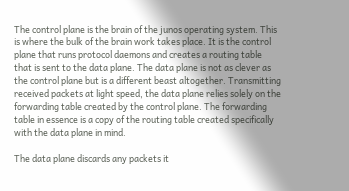The control plane is the brain of the junos operating system. This is where the bulk of the brain work takes place. It is the control plane that runs protocol daemons and creates a routing table that is sent to the data plane. The data plane is not as clever as the control plane but is a different beast altogether. Transmitting received packets at light speed, the data plane relies solely on the forwarding table created by the control plane. The forwarding table in essence is a copy of the routing table created specifically with the data plane in mind.

The data plane discards any packets it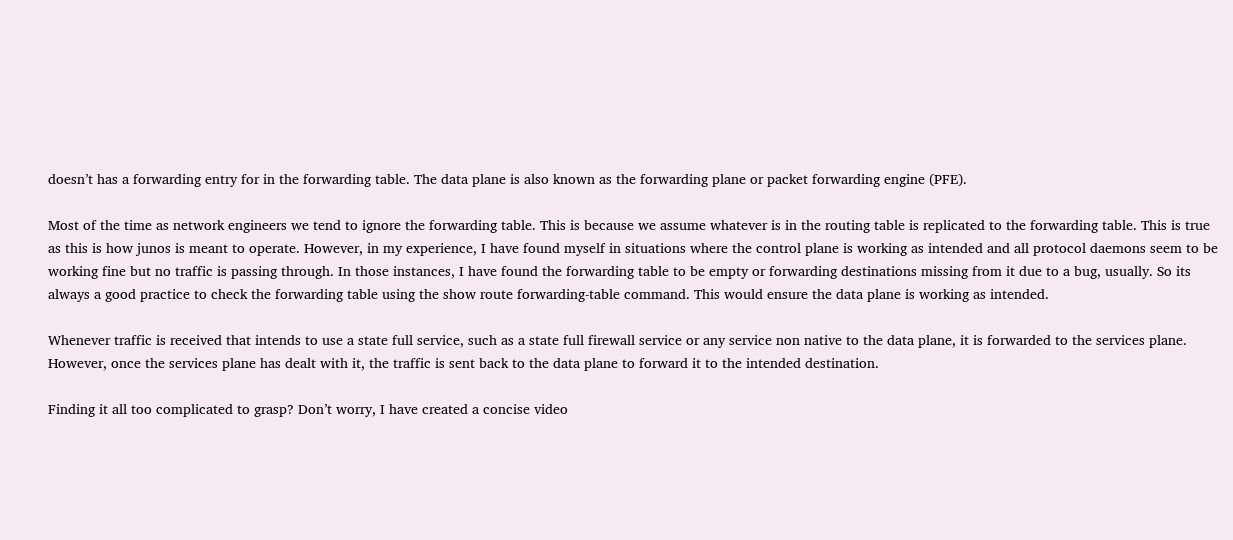doesn’t has a forwarding entry for in the forwarding table. The data plane is also known as the forwarding plane or packet forwarding engine (PFE).

Most of the time as network engineers we tend to ignore the forwarding table. This is because we assume whatever is in the routing table is replicated to the forwarding table. This is true as this is how junos is meant to operate. However, in my experience, I have found myself in situations where the control plane is working as intended and all protocol daemons seem to be working fine but no traffic is passing through. In those instances, I have found the forwarding table to be empty or forwarding destinations missing from it due to a bug, usually. So its always a good practice to check the forwarding table using the show route forwarding-table command. This would ensure the data plane is working as intended.

Whenever traffic is received that intends to use a state full service, such as a state full firewall service or any service non native to the data plane, it is forwarded to the services plane. However, once the services plane has dealt with it, the traffic is sent back to the data plane to forward it to the intended destination.

Finding it all too complicated to grasp? Don’t worry, I have created a concise video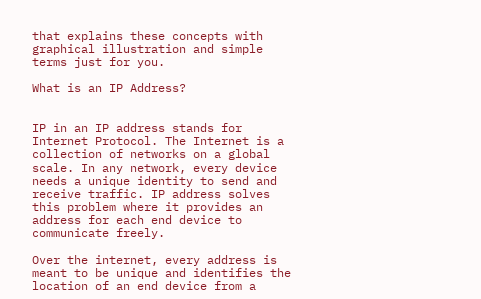that explains these concepts with graphical illustration and simple terms just for you.

What is an IP Address?


IP in an IP address stands for Internet Protocol. The Internet is a collection of networks on a global scale. In any network, every device needs a unique identity to send and receive traffic. IP address solves this problem where it provides an address for each end device to communicate freely.

Over the internet, every address is meant to be unique and identifies the location of an end device from a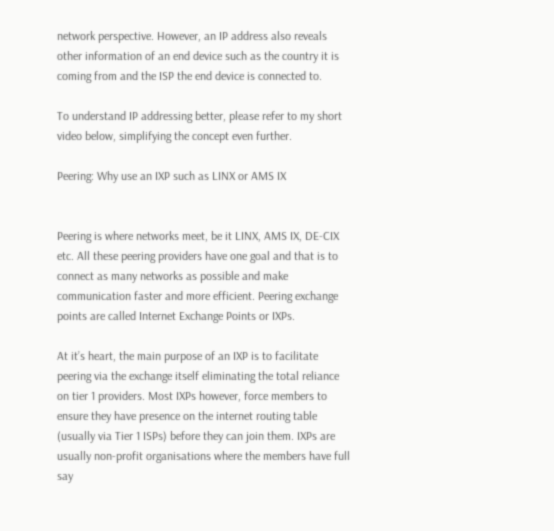network perspective. However, an IP address also reveals other information of an end device such as the country it is coming from and the ISP the end device is connected to.

To understand IP addressing better, please refer to my short video below, simplifying the concept even further.

Peering: Why use an IXP such as LINX or AMS IX


Peering is where networks meet, be it LINX, AMS IX, DE-CIX etc. All these peering providers have one goal and that is to connect as many networks as possible and make communication faster and more efficient. Peering exchange points are called Internet Exchange Points or IXPs.

At it’s heart, the main purpose of an IXP is to facilitate peering via the exchange itself eliminating the total reliance on tier 1 providers. Most IXPs however, force members to ensure they have presence on the internet routing table (usually via Tier 1 ISPs) before they can join them. IXPs are usually non-profit organisations where the members have full say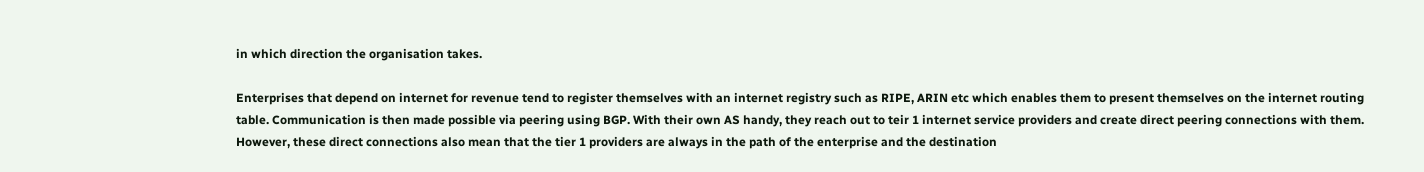in which direction the organisation takes.

Enterprises that depend on internet for revenue tend to register themselves with an internet registry such as RIPE, ARIN etc which enables them to present themselves on the internet routing table. Communication is then made possible via peering using BGP. With their own AS handy, they reach out to teir 1 internet service providers and create direct peering connections with them. However, these direct connections also mean that the tier 1 providers are always in the path of the enterprise and the destination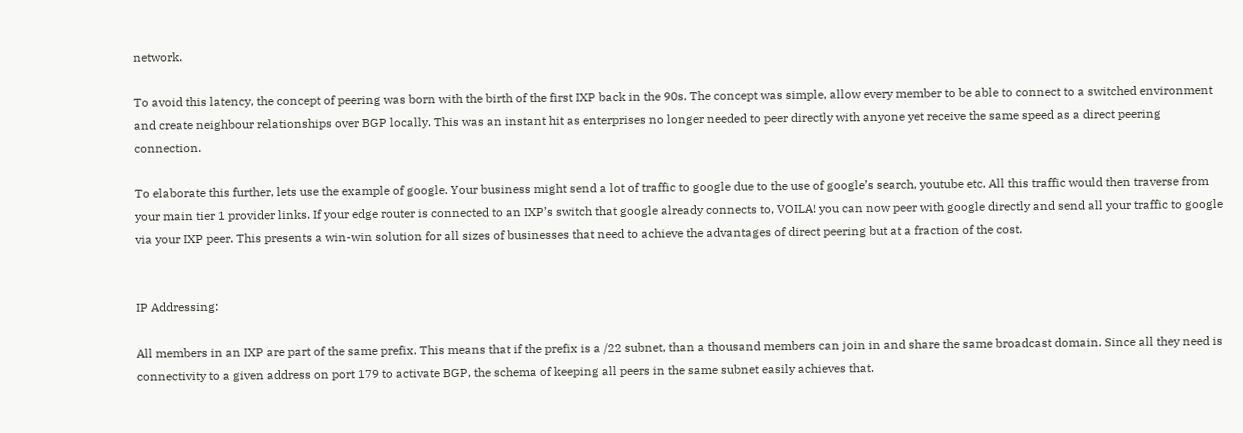network.

To avoid this latency, the concept of peering was born with the birth of the first IXP back in the 90s. The concept was simple, allow every member to be able to connect to a switched environment and create neighbour relationships over BGP locally. This was an instant hit as enterprises no longer needed to peer directly with anyone yet receive the same speed as a direct peering connection.

To elaborate this further, lets use the example of google. Your business might send a lot of traffic to google due to the use of google’s search, youtube etc. All this traffic would then traverse from your main tier 1 provider links. If your edge router is connected to an IXP’s switch that google already connects to, VOILA! you can now peer with google directly and send all your traffic to google via your IXP peer. This presents a win-win solution for all sizes of businesses that need to achieve the advantages of direct peering but at a fraction of the cost.


IP Addressing:

All members in an IXP are part of the same prefix. This means that if the prefix is a /22 subnet, than a thousand members can join in and share the same broadcast domain. Since all they need is connectivity to a given address on port 179 to activate BGP, the schema of keeping all peers in the same subnet easily achieves that.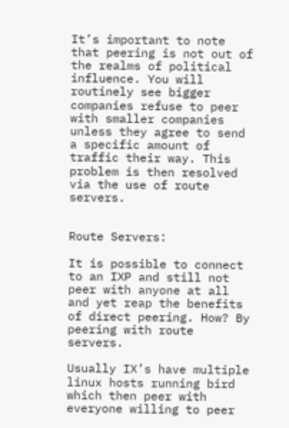It’s important to note that peering is not out of the realms of political influence. You will routinely see bigger companies refuse to peer with smaller companies unless they agree to send a specific amount of traffic their way. This problem is then resolved via the use of route servers.


Route Servers:

It is possible to connect to an IXP and still not peer with anyone at all and yet reap the benefits of direct peering. How? By peering with route servers.

Usually IX’s have multiple linux hosts running bird which then peer with everyone willing to peer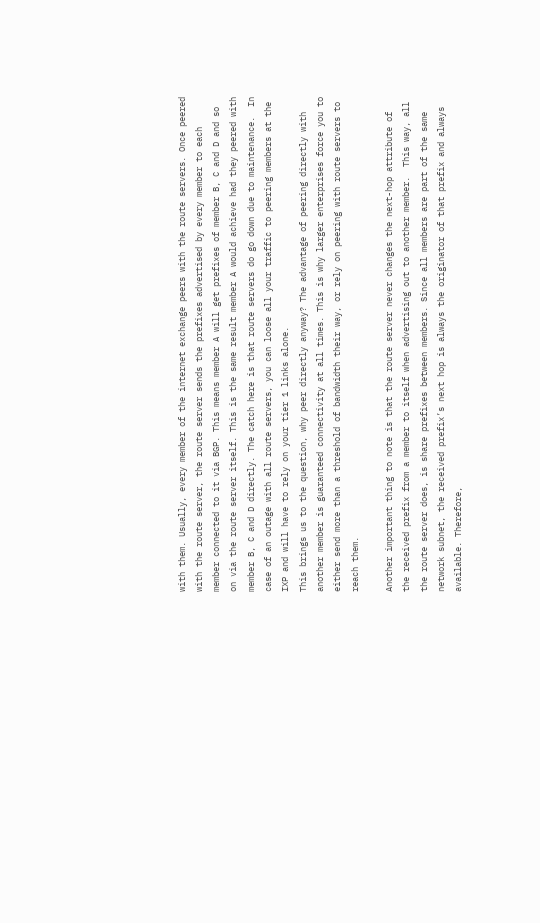with them. Usually, every member of the internet exchange peers with the route servers. Once peered with the route server, the route server sends the prefixes advertised by every member to each member connected to it via BGP. This means member A will get prefixes of member B, C and D and so on via the route server itself. This is the same result member A would achieve had they peered with member B, C and D directly. The catch here is that route servers do go down due to maintenance.  In case of an outage with all route servers, you can loose all your traffic to peering members at the IXP and will have to rely on your tier 1 links alone.
This brings us to the question, why peer directly anyway? The advantage of peering directly with another member is guaranteed connectivity at all times. This is why larger enterprises force you to either send more than a threshold of bandwidth their way, or rely on peering with route servers to reach them.

Another important thing to note is that the route server never changes the next-hop attribute of the received prefix from a member to itself when advertising out to another member.  This way, all the route server does, is share prefixes between members. Since all members are part of the same network subnet, the received prefix’s next hop is always the originator of that prefix and always available. Therefore,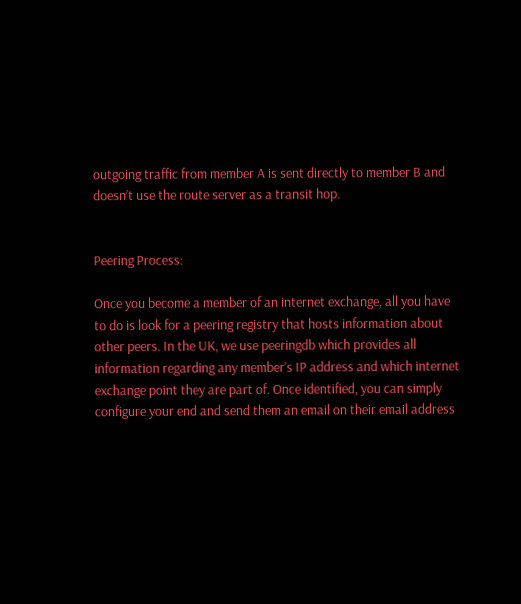outgoing traffic from member A is sent directly to member B and doesn’t use the route server as a transit hop.


Peering Process:

Once you become a member of an internet exchange, all you have to do is look for a peering registry that hosts information about other peers. In the UK, we use peeringdb which provides all information regarding any member’s IP address and which internet exchange point they are part of. Once identified, you can simply configure your end and send them an email on their email address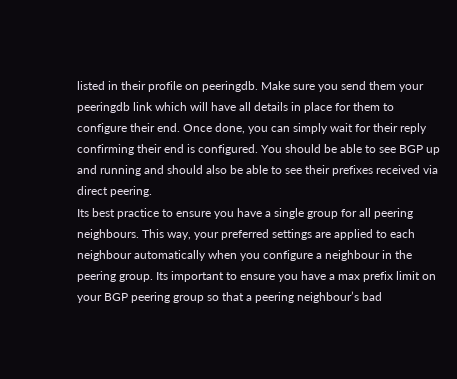listed in their profile on peeringdb. Make sure you send them your peeringdb link which will have all details in place for them to configure their end. Once done, you can simply wait for their reply confirming their end is configured. You should be able to see BGP up and running and should also be able to see their prefixes received via direct peering.
Its best practice to ensure you have a single group for all peering neighbours. This way, your preferred settings are applied to each neighbour automatically when you configure a neighbour in the peering group. Its important to ensure you have a max prefix limit on your BGP peering group so that a peering neighbour’s bad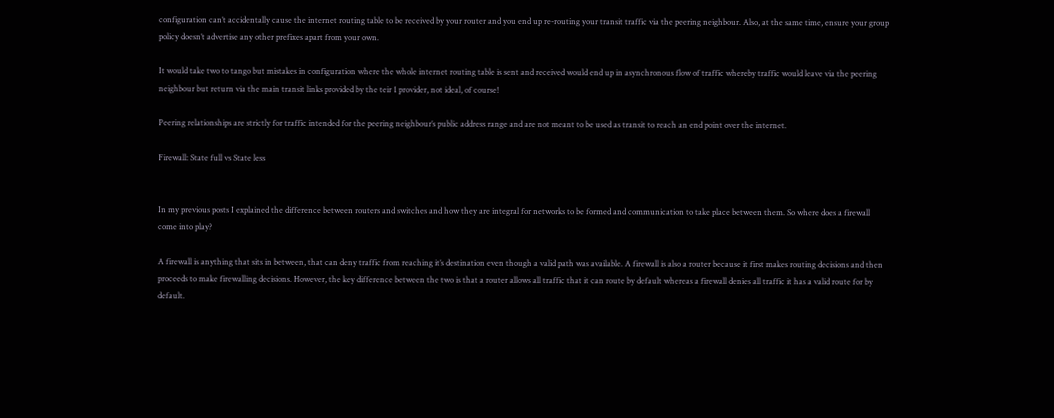configuration can’t accidentally cause the internet routing table to be received by your router and you end up re-routing your transit traffic via the peering neighbour. Also, at the same time, ensure your group policy doesn’t advertise any other prefixes apart from your own.

It would take two to tango but mistakes in configuration where the whole internet routing table is sent and received would end up in asynchronous flow of traffic whereby traffic would leave via the peering neighbour but return via the main transit links provided by the teir 1 provider, not ideal, of course!

Peering relationships are strictly for traffic intended for the peering neighbour’s public address range and are not meant to be used as transit to reach an end point over the internet.

Firewall: State full vs State less


In my previous posts I explained the difference between routers and switches and how they are integral for networks to be formed and communication to take place between them. So where does a firewall come into play?

A firewall is anything that sits in between, that can deny traffic from reaching it’s destination even though a valid path was available. A firewall is also a router because it first makes routing decisions and then proceeds to make firewalling decisions. However, the key difference between the two is that a router allows all traffic that it can route by default whereas a firewall denies all traffic it has a valid route for by default.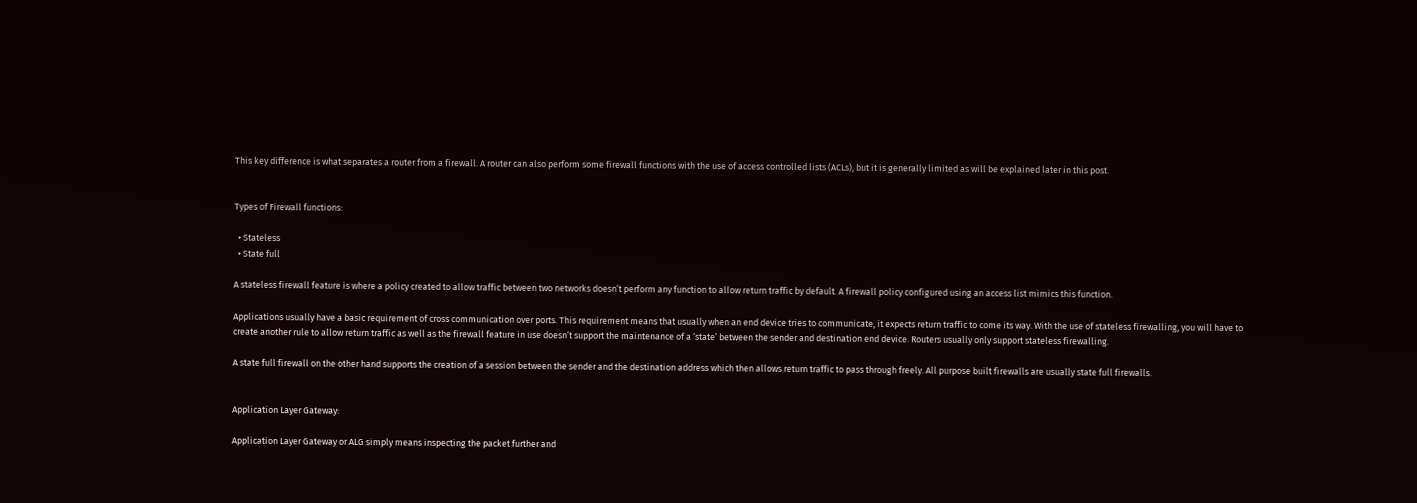This key difference is what separates a router from a firewall. A router can also perform some firewall functions with the use of access controlled lists (ACLs), but it is generally limited as will be explained later in this post.


Types of Firewall functions:

  • Stateless
  • State full

A stateless firewall feature is where a policy created to allow traffic between two networks doesn’t perform any function to allow return traffic by default. A firewall policy configured using an access list mimics this function.

Applications usually have a basic requirement of cross communication over ports. This requirement means that usually when an end device tries to communicate, it expects return traffic to come its way. With the use of stateless firewalling, you will have to create another rule to allow return traffic as well as the firewall feature in use doesn’t support the maintenance of a ‘state’ between the sender and destination end device. Routers usually only support stateless firewalling.

A state full firewall on the other hand supports the creation of a session between the sender and the destination address which then allows return traffic to pass through freely. All purpose built firewalls are usually state full firewalls.


Application Layer Gateway:

Application Layer Gateway or ALG simply means inspecting the packet further and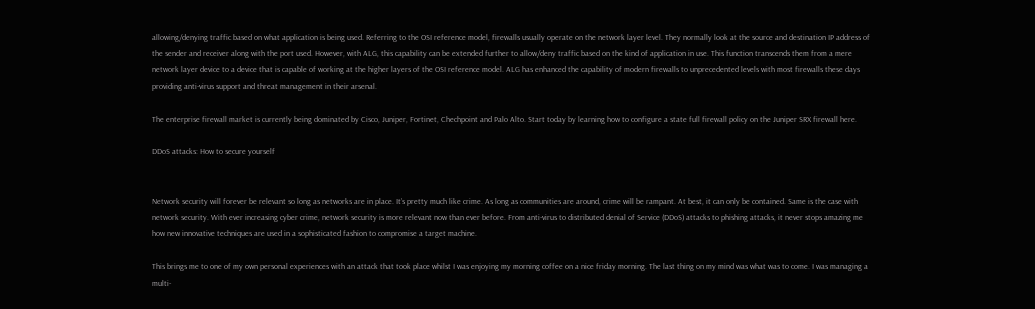allowing/denying traffic based on what application is being used. Referring to the OSI reference model, firewalls usually operate on the network layer level. They normally look at the source and destination IP address of the sender and receiver along with the port used. However, with ALG, this capability can be extended further to allow/deny traffic based on the kind of application in use. This function transcends them from a mere network layer device to a device that is capable of working at the higher layers of the OSI reference model. ALG has enhanced the capability of modern firewalls to unprecedented levels with most firewalls these days providing anti-virus support and threat management in their arsenal.

The enterprise firewall market is currently being dominated by Cisco, Juniper, Fortinet, Chechpoint and Palo Alto. Start today by learning how to configure a state full firewall policy on the Juniper SRX firewall here.

DDoS attacks: How to secure yourself


Network security will forever be relevant so long as networks are in place. It’s pretty much like crime. As long as communities are around, crime will be rampant. At best, it can only be contained. Same is the case with network security. With ever increasing cyber crime, network security is more relevant now than ever before. From anti-virus to distributed denial of Service (DDoS) attacks to phishing attacks, it never stops amazing me how new innovative techniques are used in a sophisticated fashion to compromise a target machine.

This brings me to one of my own personal experiences with an attack that took place whilst I was enjoying my morning coffee on a nice friday morning. The last thing on my mind was what was to come. I was managing a multi-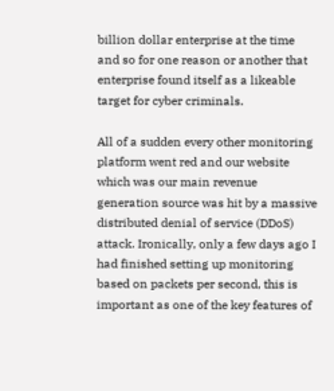billion dollar enterprise at the time and so for one reason or another that enterprise found itself as a likeable target for cyber criminals.

All of a sudden every other monitoring platform went red and our website which was our main revenue generation source was hit by a massive distributed denial of service (DDoS) attack. Ironically, only a few days ago I had finished setting up monitoring based on packets per second, this is important as one of the key features of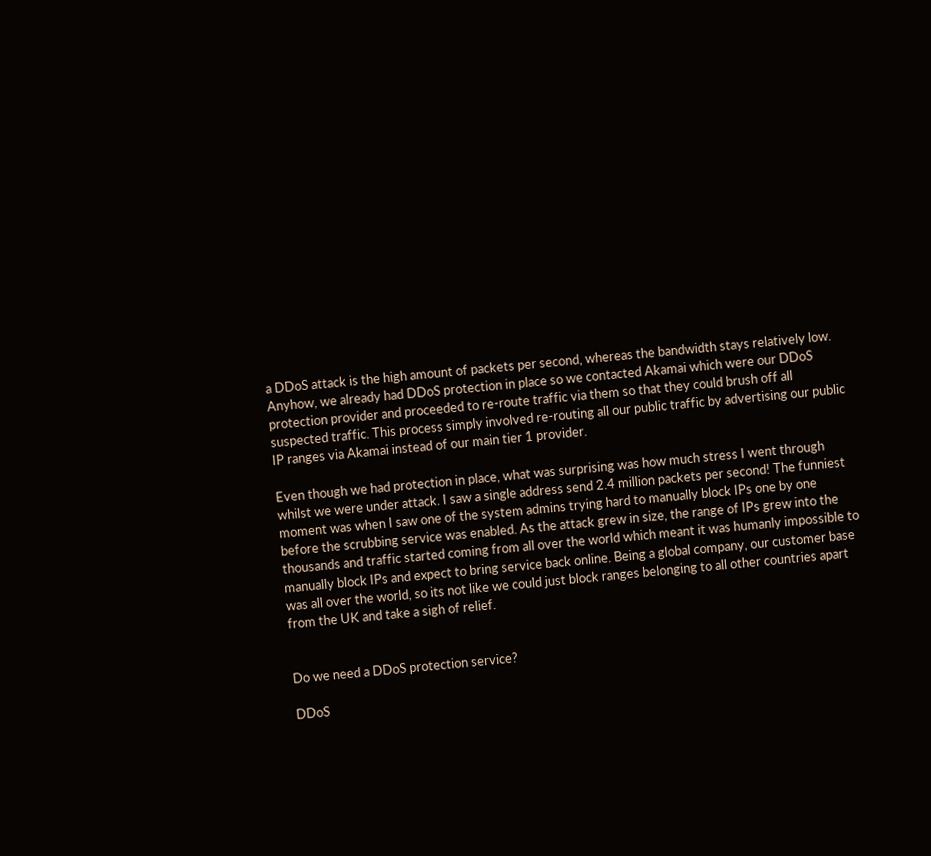a DDoS attack is the high amount of packets per second, whereas the bandwidth stays relatively low. Anyhow, we already had DDoS protection in place so we contacted Akamai which were our DDoS protection provider and proceeded to re-route traffic via them so that they could brush off all suspected traffic. This process simply involved re-routing all our public traffic by advertising our public IP ranges via Akamai instead of our main tier 1 provider.

Even though we had protection in place, what was surprising was how much stress I went through whilst we were under attack. I saw a single address send 2.4 million packets per second! The funniest moment was when I saw one of the system admins trying hard to manually block IPs one by one before the scrubbing service was enabled. As the attack grew in size, the range of IPs grew into the thousands and traffic started coming from all over the world which meant it was humanly impossible to manually block IPs and expect to bring service back online. Being a global company, our customer base was all over the world, so its not like we could just block ranges belonging to all other countries apart from the UK and take a sigh of relief.


Do we need a DDoS protection service?

DDoS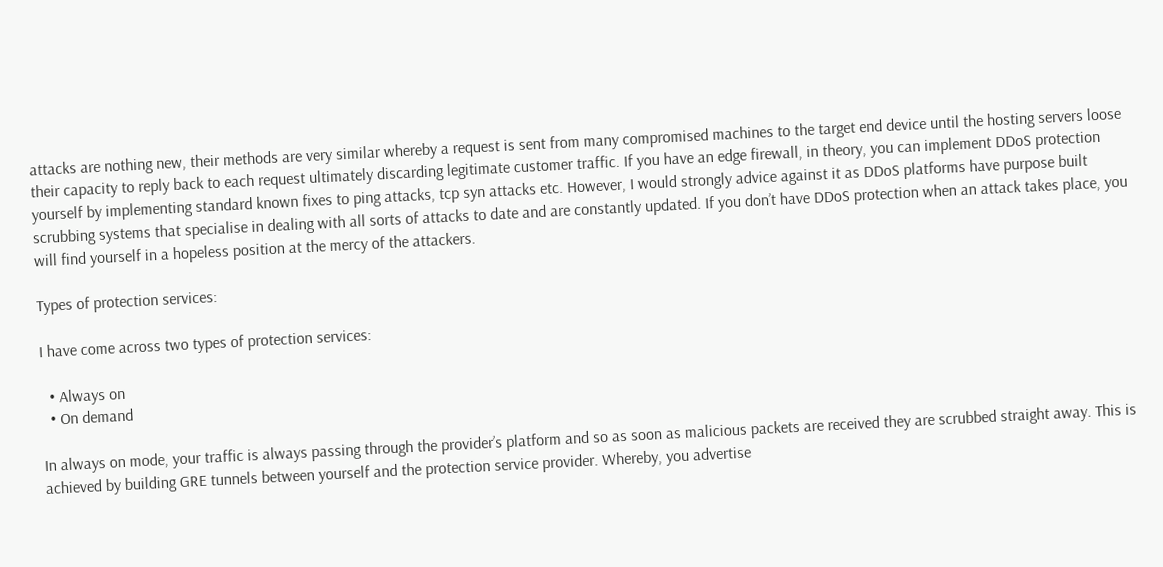attacks are nothing new, their methods are very similar whereby a request is sent from many compromised machines to the target end device until the hosting servers loose their capacity to reply back to each request ultimately discarding legitimate customer traffic. If you have an edge firewall, in theory, you can implement DDoS protection yourself by implementing standard known fixes to ping attacks, tcp syn attacks etc. However, I would strongly advice against it as DDoS platforms have purpose built scrubbing systems that specialise in dealing with all sorts of attacks to date and are constantly updated. If you don’t have DDoS protection when an attack takes place, you will find yourself in a hopeless position at the mercy of the attackers.

Types of protection services:

I have come across two types of protection services:

  • Always on
  • On demand

In always on mode, your traffic is always passing through the provider’s platform and so as soon as malicious packets are received they are scrubbed straight away. This is achieved by building GRE tunnels between yourself and the protection service provider. Whereby, you advertise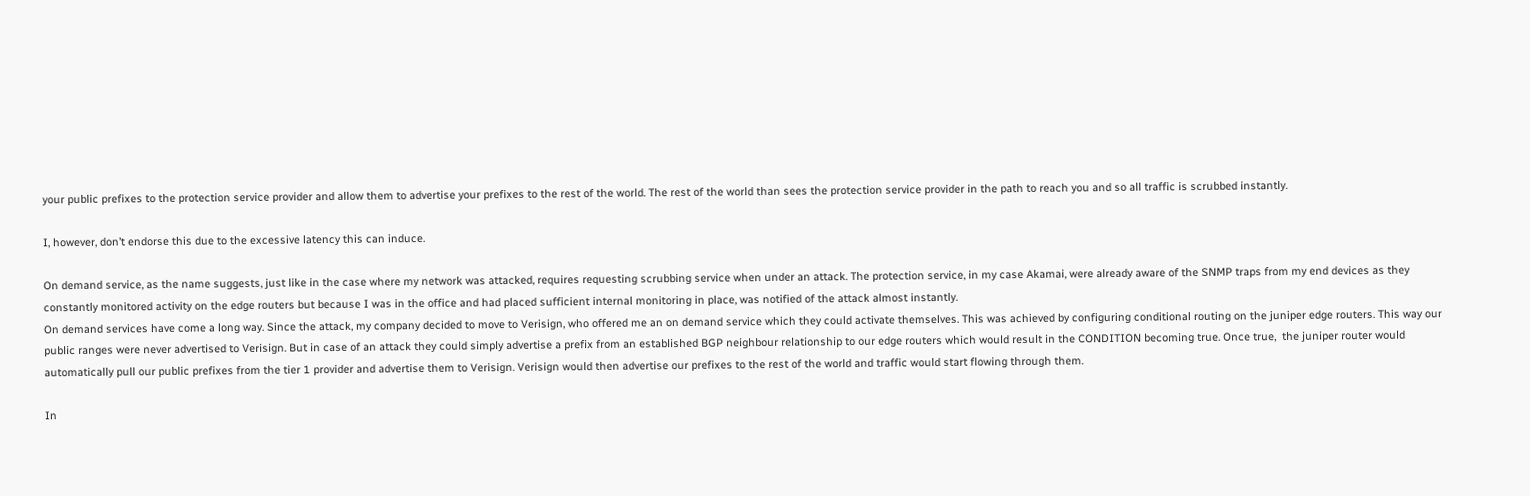your public prefixes to the protection service provider and allow them to advertise your prefixes to the rest of the world. The rest of the world than sees the protection service provider in the path to reach you and so all traffic is scrubbed instantly.

I, however, don’t endorse this due to the excessive latency this can induce.

On demand service, as the name suggests, just like in the case where my network was attacked, requires requesting scrubbing service when under an attack. The protection service, in my case Akamai, were already aware of the SNMP traps from my end devices as they constantly monitored activity on the edge routers but because I was in the office and had placed sufficient internal monitoring in place, was notified of the attack almost instantly.
On demand services have come a long way. Since the attack, my company decided to move to Verisign, who offered me an on demand service which they could activate themselves. This was achieved by configuring conditional routing on the juniper edge routers. This way our public ranges were never advertised to Verisign. But in case of an attack they could simply advertise a prefix from an established BGP neighbour relationship to our edge routers which would result in the CONDITION becoming true. Once true,  the juniper router would automatically pull our public prefixes from the tier 1 provider and advertise them to Verisign. Verisign would then advertise our prefixes to the rest of the world and traffic would start flowing through them.

In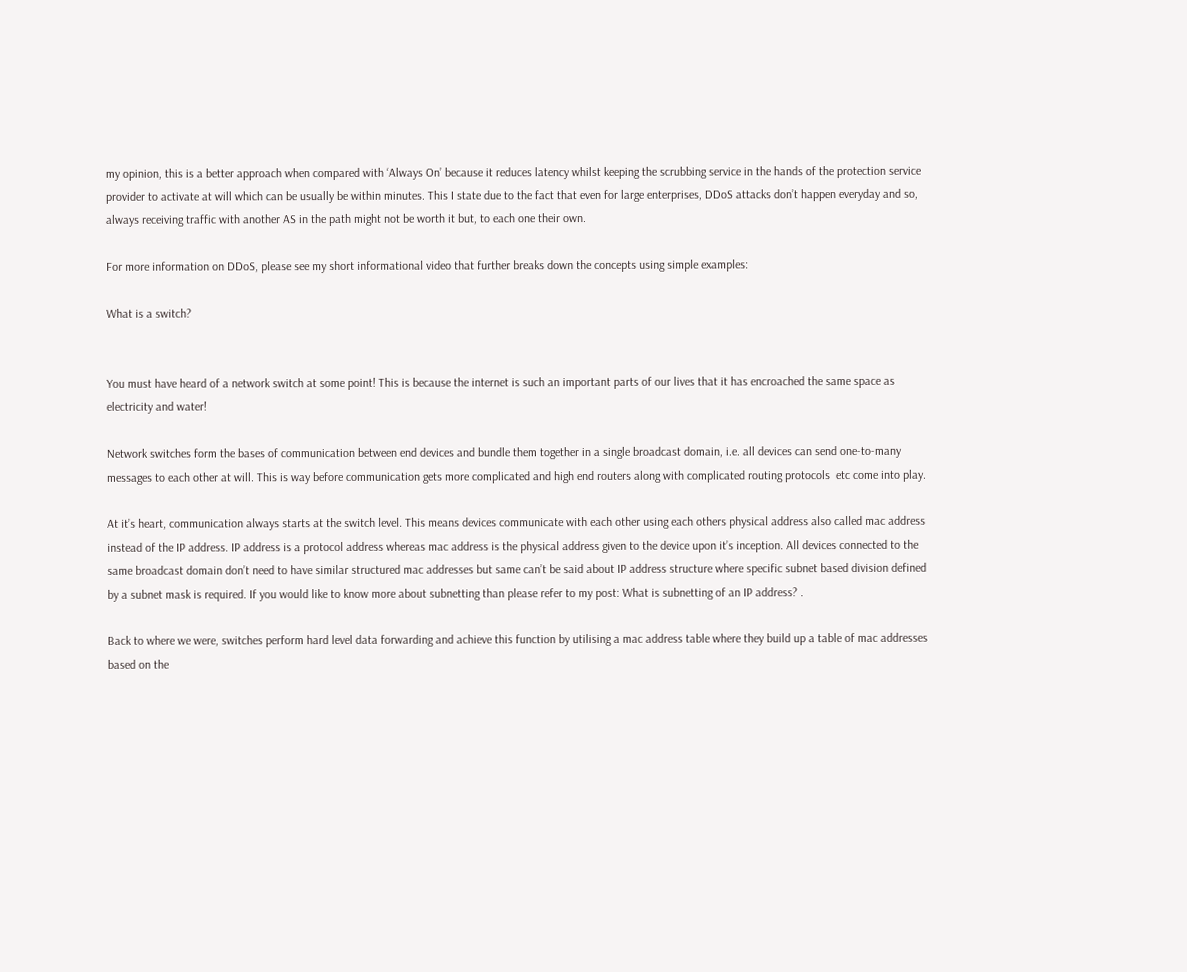my opinion, this is a better approach when compared with ‘Always On’ because it reduces latency whilst keeping the scrubbing service in the hands of the protection service provider to activate at will which can be usually be within minutes. This I state due to the fact that even for large enterprises, DDoS attacks don’t happen everyday and so, always receiving traffic with another AS in the path might not be worth it but, to each one their own.

For more information on DDoS, please see my short informational video that further breaks down the concepts using simple examples:

What is a switch?


You must have heard of a network switch at some point! This is because the internet is such an important parts of our lives that it has encroached the same space as electricity and water!

Network switches form the bases of communication between end devices and bundle them together in a single broadcast domain, i.e. all devices can send one-to-many messages to each other at will. This is way before communication gets more complicated and high end routers along with complicated routing protocols  etc come into play.

At it’s heart, communication always starts at the switch level. This means devices communicate with each other using each others physical address also called mac address instead of the IP address. IP address is a protocol address whereas mac address is the physical address given to the device upon it’s inception. All devices connected to the same broadcast domain don’t need to have similar structured mac addresses but same can’t be said about IP address structure where specific subnet based division defined by a subnet mask is required. If you would like to know more about subnetting than please refer to my post: What is subnetting of an IP address? .

Back to where we were, switches perform hard level data forwarding and achieve this function by utilising a mac address table where they build up a table of mac addresses based on the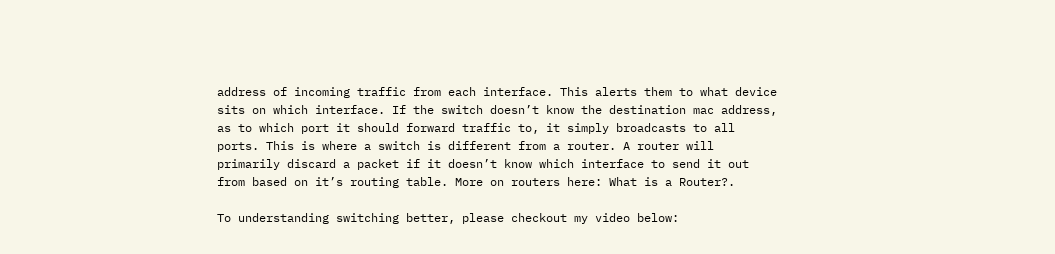address of incoming traffic from each interface. This alerts them to what device sits on which interface. If the switch doesn’t know the destination mac address, as to which port it should forward traffic to, it simply broadcasts to all ports. This is where a switch is different from a router. A router will primarily discard a packet if it doesn’t know which interface to send it out from based on it’s routing table. More on routers here: What is a Router?.

To understanding switching better, please checkout my video below: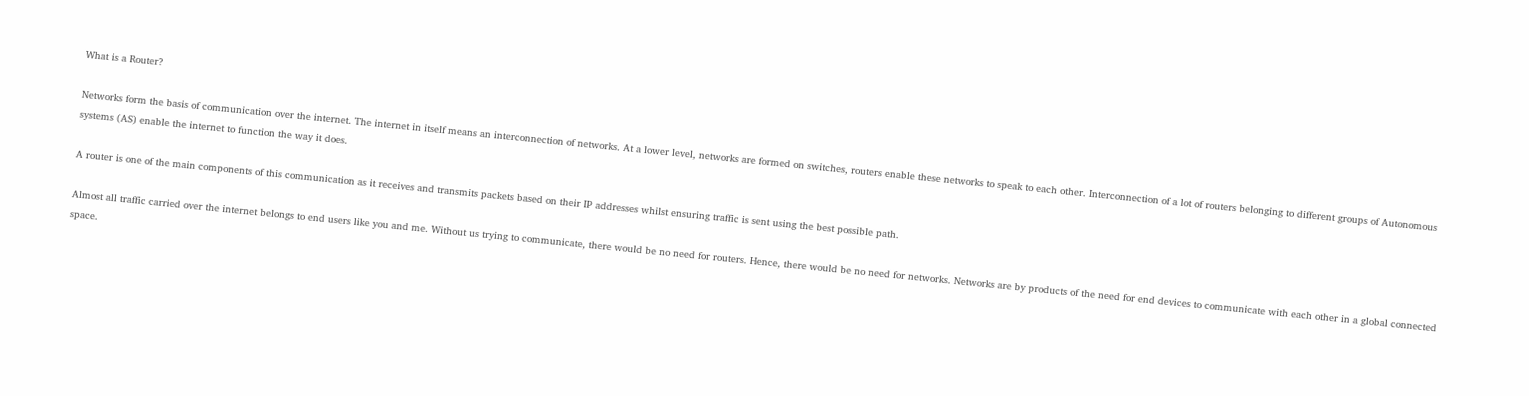What is a Router?

Networks form the basis of communication over the internet. The internet in itself means an interconnection of networks. At a lower level, networks are formed on switches, routers enable these networks to speak to each other. Interconnection of a lot of routers belonging to different groups of Autonomous systems (AS) enable the internet to function the way it does.

A router is one of the main components of this communication as it receives and transmits packets based on their IP addresses whilst ensuring traffic is sent using the best possible path.

Almost all traffic carried over the internet belongs to end users like you and me. Without us trying to communicate, there would be no need for routers. Hence, there would be no need for networks. Networks are by products of the need for end devices to communicate with each other in a global connected space.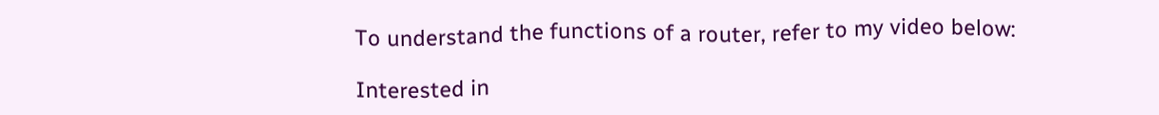To understand the functions of a router, refer to my video below:

Interested in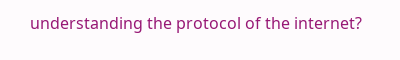understanding the protocol of the internet?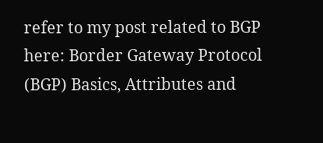refer to my post related to BGP here: Border Gateway Protocol (BGP) Basics, Attributes and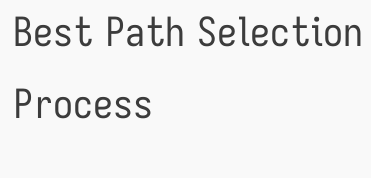Best Path Selection Process